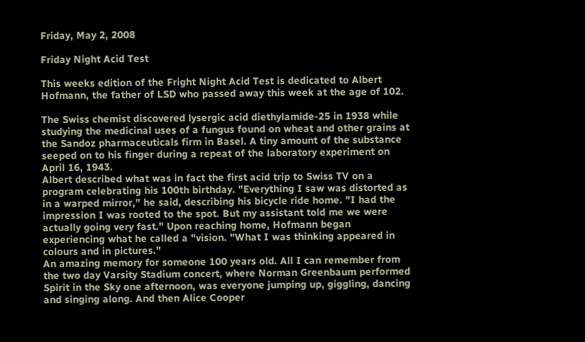Friday, May 2, 2008

Friday Night Acid Test

This weeks edition of the Fright Night Acid Test is dedicated to Albert Hofmann, the father of LSD who passed away this week at the age of 102.

The Swiss chemist discovered lysergic acid diethylamide-25 in 1938 while studying the medicinal uses of a fungus found on wheat and other grains at the Sandoz pharmaceuticals firm in Basel. A tiny amount of the substance seeped on to his finger during a repeat of the laboratory experiment on April 16, 1943.
Albert described what was in fact the first acid trip to Swiss TV on a program celebrating his 100th birthday. "Everything I saw was distorted as in a warped mirror," he said, describing his bicycle ride home. "I had the impression I was rooted to the spot. But my assistant told me we were actually going very fast." Upon reaching home, Hofmann began experiencing what he called a "vision. "What I was thinking appeared in colours and in pictures."
An amazing memory for someone 100 years old. All I can remember from the two day Varsity Stadium concert, where Norman Greenbaum performed Spirit in the Sky one afternoon, was everyone jumping up, giggling, dancing and singing along. And then Alice Cooper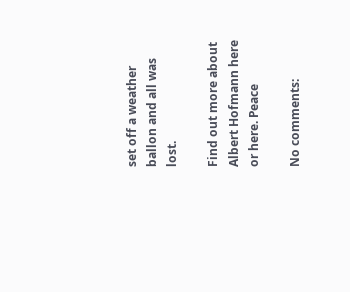set off a weather ballon and all was lost.

Find out more about Albert Hofmann here or here. Peace

No comments: